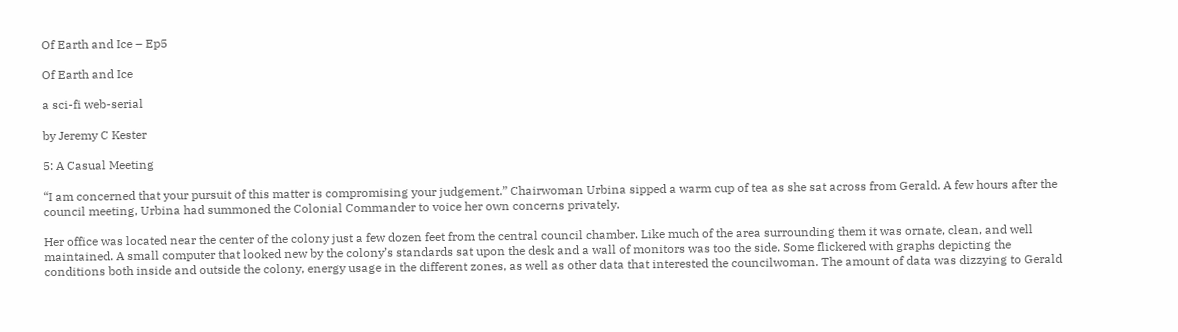Of Earth and Ice – Ep5

Of Earth and Ice

a sci-fi web-serial

by Jeremy C Kester

5: A Casual Meeting

“I am concerned that your pursuit of this matter is compromising your judgement.” Chairwoman Urbina sipped a warm cup of tea as she sat across from Gerald. A few hours after the council meeting, Urbina had summoned the Colonial Commander to voice her own concerns privately.

Her office was located near the center of the colony just a few dozen feet from the central council chamber. Like much of the area surrounding them it was ornate, clean, and well maintained. A small computer that looked new by the colony’s standards sat upon the desk and a wall of monitors was too the side. Some flickered with graphs depicting the conditions both inside and outside the colony, energy usage in the different zones, as well as other data that interested the councilwoman. The amount of data was dizzying to Gerald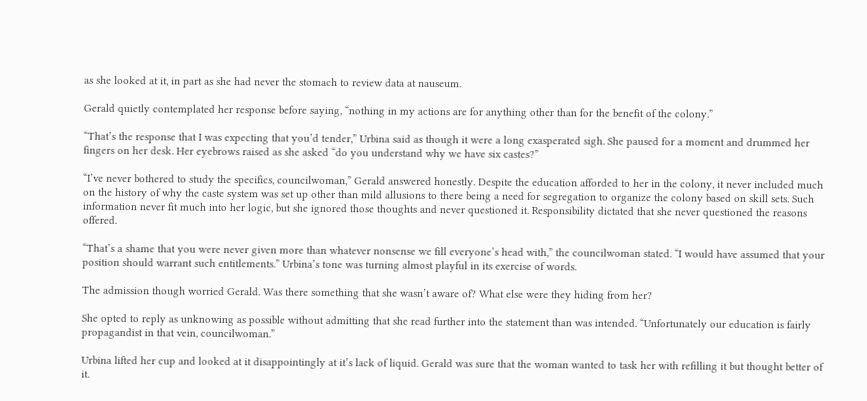as she looked at it, in part as she had never the stomach to review data at nauseum.

Gerald quietly contemplated her response before saying, “nothing in my actions are for anything other than for the benefit of the colony.”

“That’s the response that I was expecting that you’d tender,” Urbina said as though it were a long exasperated sigh. She paused for a moment and drummed her fingers on her desk. Her eyebrows raised as she asked “do you understand why we have six castes?”

“I’ve never bothered to study the specifics, councilwoman,” Gerald answered honestly. Despite the education afforded to her in the colony, it never included much on the history of why the caste system was set up other than mild allusions to there being a need for segregation to organize the colony based on skill sets. Such information never fit much into her logic, but she ignored those thoughts and never questioned it. Responsibility dictated that she never questioned the reasons offered.

“That’s a shame that you were never given more than whatever nonsense we fill everyone’s head with,” the councilwoman stated. “I would have assumed that your position should warrant such entitlements.” Urbina’s tone was turning almost playful in its exercise of words.

The admission though worried Gerald. Was there something that she wasn’t aware of? What else were they hiding from her?

She opted to reply as unknowing as possible without admitting that she read further into the statement than was intended. “Unfortunately our education is fairly propagandist in that vein, councilwoman.”

Urbina lifted her cup and looked at it disappointingly at it’s lack of liquid. Gerald was sure that the woman wanted to task her with refilling it but thought better of it.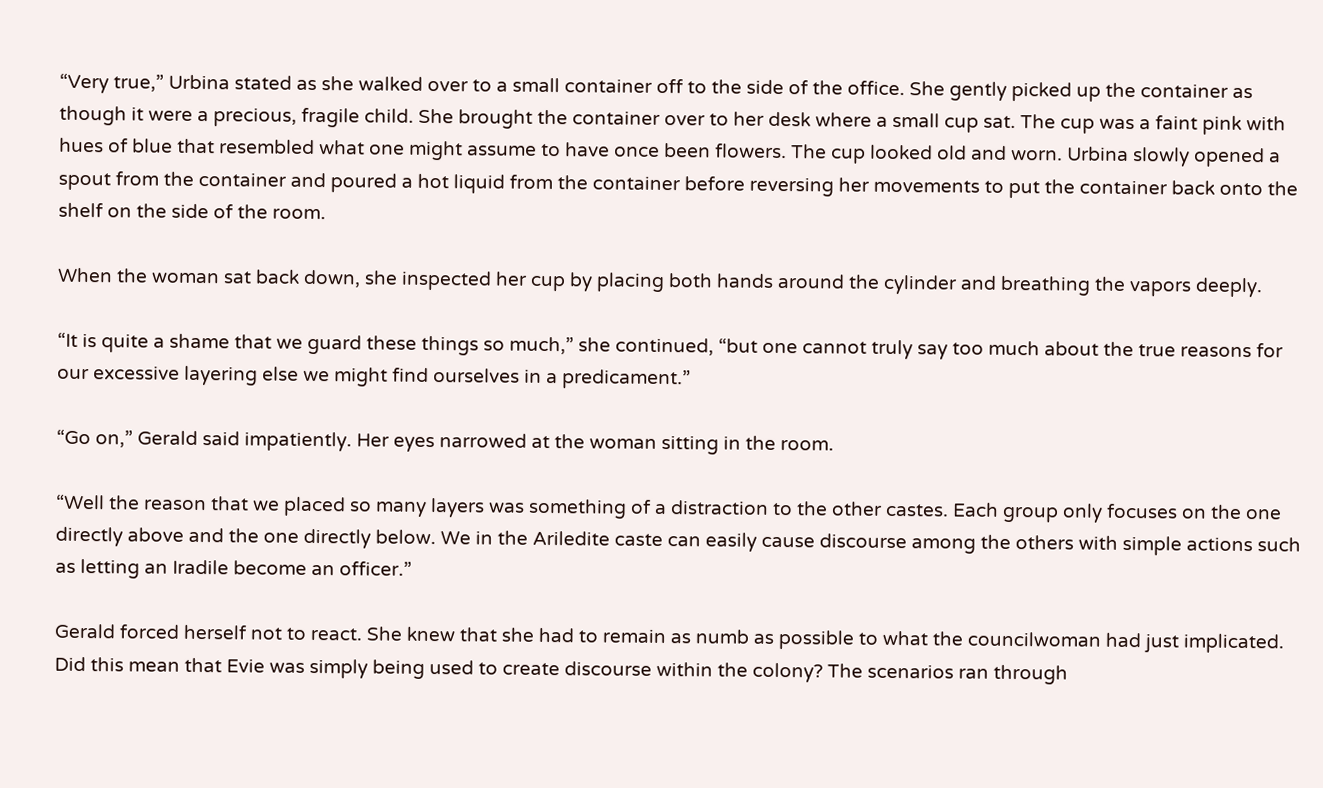“Very true,” Urbina stated as she walked over to a small container off to the side of the office. She gently picked up the container as though it were a precious, fragile child. She brought the container over to her desk where a small cup sat. The cup was a faint pink with hues of blue that resembled what one might assume to have once been flowers. The cup looked old and worn. Urbina slowly opened a spout from the container and poured a hot liquid from the container before reversing her movements to put the container back onto the shelf on the side of the room.

When the woman sat back down, she inspected her cup by placing both hands around the cylinder and breathing the vapors deeply.

“It is quite a shame that we guard these things so much,” she continued, “but one cannot truly say too much about the true reasons for our excessive layering else we might find ourselves in a predicament.”

“Go on,” Gerald said impatiently. Her eyes narrowed at the woman sitting in the room.

“Well the reason that we placed so many layers was something of a distraction to the other castes. Each group only focuses on the one directly above and the one directly below. We in the Ariledite caste can easily cause discourse among the others with simple actions such as letting an Iradile become an officer.”

Gerald forced herself not to react. She knew that she had to remain as numb as possible to what the councilwoman had just implicated. Did this mean that Evie was simply being used to create discourse within the colony? The scenarios ran through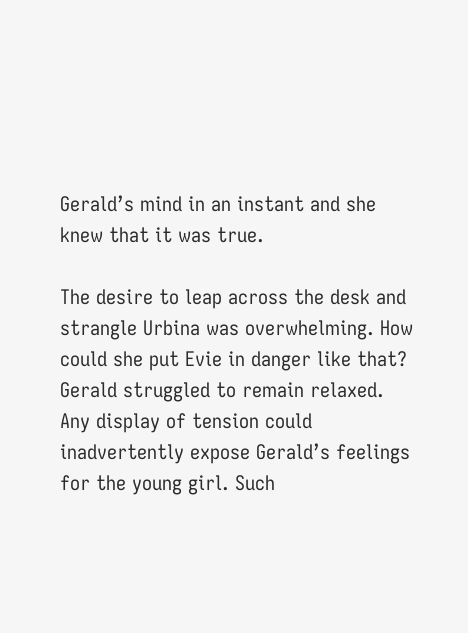Gerald’s mind in an instant and she knew that it was true.

The desire to leap across the desk and strangle Urbina was overwhelming. How could she put Evie in danger like that? Gerald struggled to remain relaxed. Any display of tension could inadvertently expose Gerald’s feelings for the young girl. Such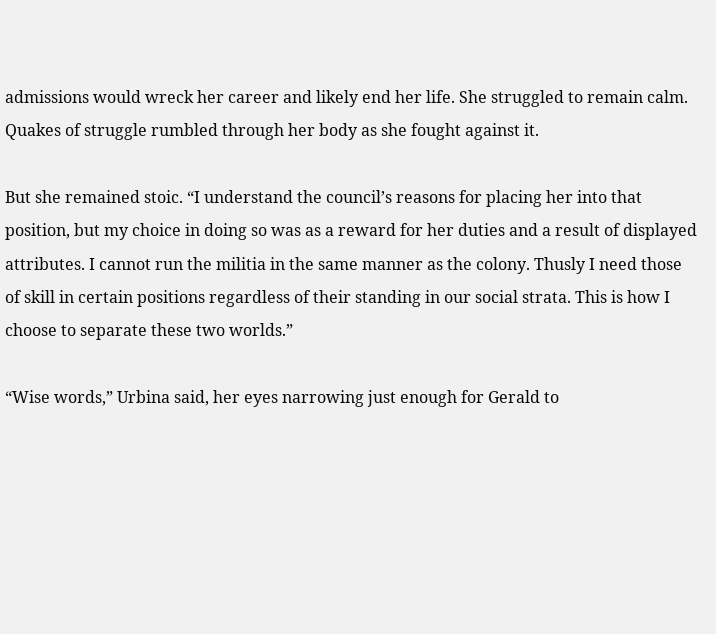admissions would wreck her career and likely end her life. She struggled to remain calm. Quakes of struggle rumbled through her body as she fought against it.

But she remained stoic. “I understand the council’s reasons for placing her into that position, but my choice in doing so was as a reward for her duties and a result of displayed attributes. I cannot run the militia in the same manner as the colony. Thusly I need those of skill in certain positions regardless of their standing in our social strata. This is how I choose to separate these two worlds.”

“Wise words,” Urbina said, her eyes narrowing just enough for Gerald to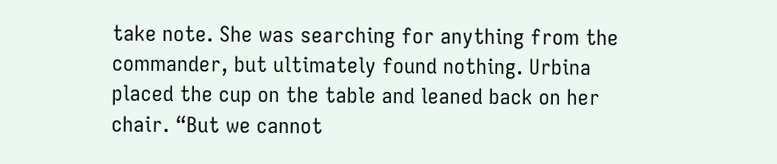take note. She was searching for anything from the commander, but ultimately found nothing. Urbina placed the cup on the table and leaned back on her chair. “But we cannot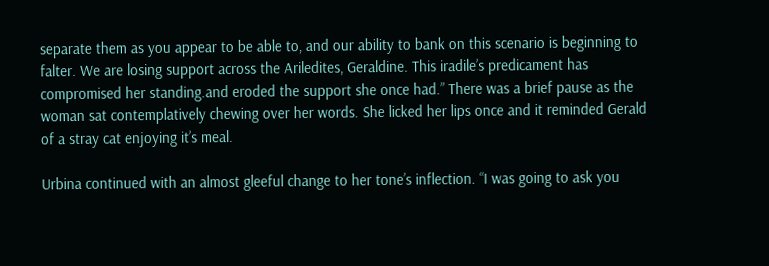separate them as you appear to be able to, and our ability to bank on this scenario is beginning to falter. We are losing support across the Ariledites, Geraldine. This iradile’s predicament has compromised her standing.and eroded the support she once had.” There was a brief pause as the woman sat contemplatively chewing over her words. She licked her lips once and it reminded Gerald of a stray cat enjoying it’s meal.

Urbina continued with an almost gleeful change to her tone’s inflection. “I was going to ask you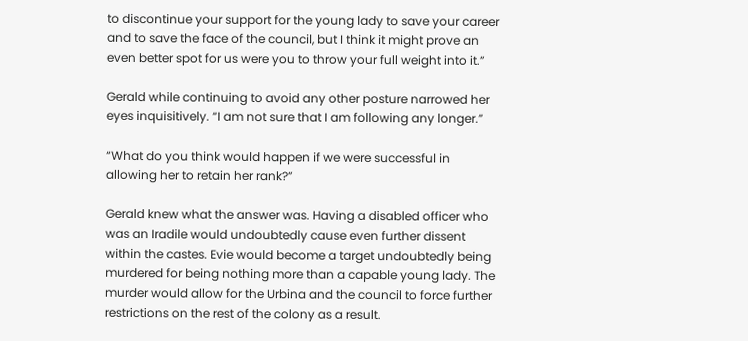to discontinue your support for the young lady to save your career and to save the face of the council, but I think it might prove an even better spot for us were you to throw your full weight into it.”

Gerald while continuing to avoid any other posture narrowed her eyes inquisitively. “I am not sure that I am following any longer.”

“What do you think would happen if we were successful in allowing her to retain her rank?”

Gerald knew what the answer was. Having a disabled officer who was an Iradile would undoubtedly cause even further dissent within the castes. Evie would become a target undoubtedly being murdered for being nothing more than a capable young lady. The murder would allow for the Urbina and the council to force further restrictions on the rest of the colony as a result.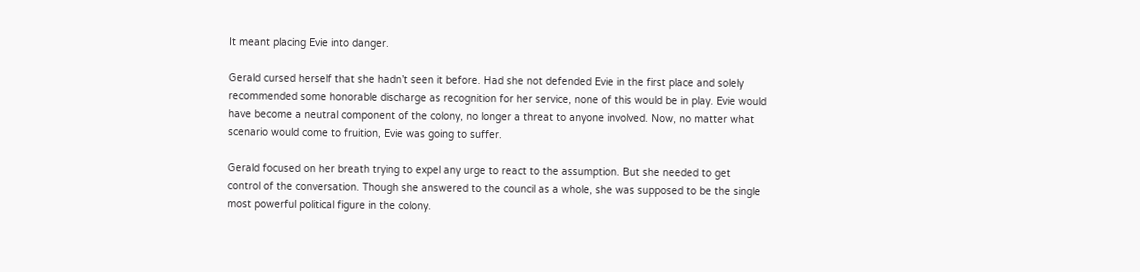It meant placing Evie into danger.

Gerald cursed herself that she hadn’t seen it before. Had she not defended Evie in the first place and solely recommended some honorable discharge as recognition for her service, none of this would be in play. Evie would have become a neutral component of the colony, no longer a threat to anyone involved. Now, no matter what scenario would come to fruition, Evie was going to suffer.

Gerald focused on her breath trying to expel any urge to react to the assumption. But she needed to get control of the conversation. Though she answered to the council as a whole, she was supposed to be the single most powerful political figure in the colony.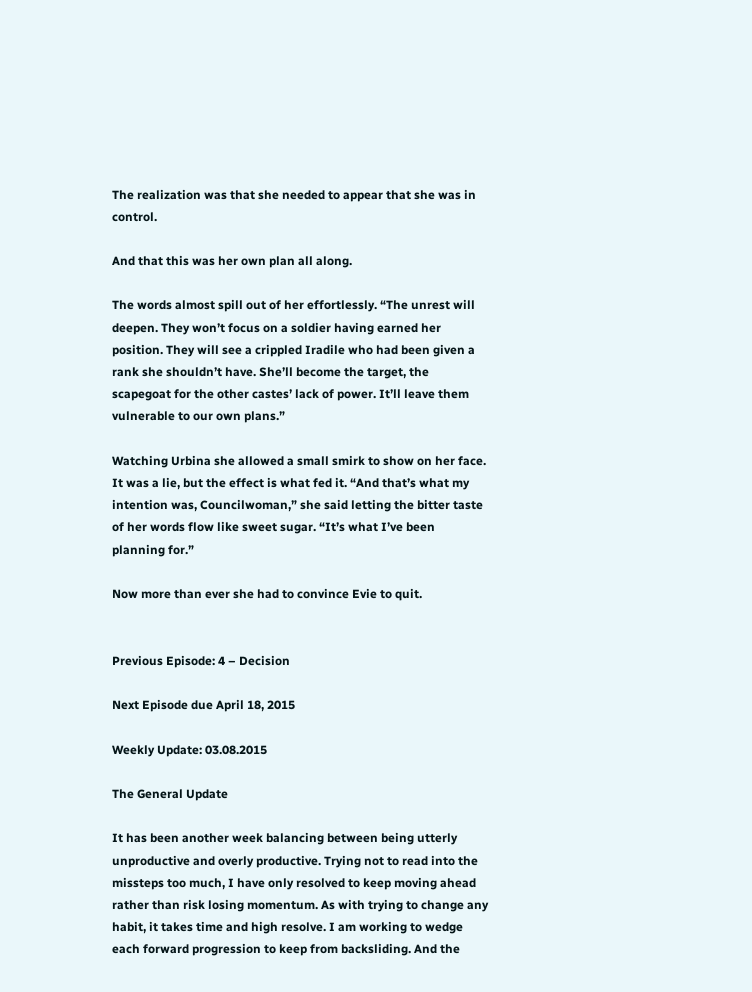The realization was that she needed to appear that she was in control.

And that this was her own plan all along.

The words almost spill out of her effortlessly. “The unrest will deepen. They won’t focus on a soldier having earned her position. They will see a crippled Iradile who had been given a rank she shouldn’t have. She’ll become the target, the scapegoat for the other castes’ lack of power. It’ll leave them vulnerable to our own plans.”

Watching Urbina she allowed a small smirk to show on her face. It was a lie, but the effect is what fed it. “And that’s what my intention was, Councilwoman,” she said letting the bitter taste of her words flow like sweet sugar. “It’s what I’ve been planning for.”

Now more than ever she had to convince Evie to quit.


Previous Episode: 4 – Decision

Next Episode due April 18, 2015

Weekly Update: 03.08.2015

The General Update

It has been another week balancing between being utterly unproductive and overly productive. Trying not to read into the missteps too much, I have only resolved to keep moving ahead rather than risk losing momentum. As with trying to change any habit, it takes time and high resolve. I am working to wedge each forward progression to keep from backsliding. And the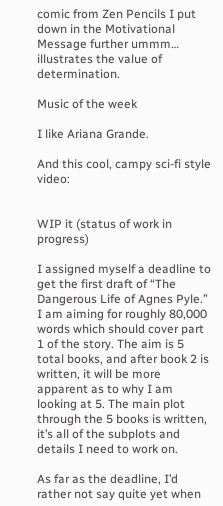comic from Zen Pencils I put down in the Motivational Message further ummm… illustrates the value of determination.

Music of the week

I like Ariana Grande.

And this cool, campy sci-fi style video:


WIP it (status of work in progress)

I assigned myself a deadline to get the first draft of “The Dangerous Life of Agnes Pyle.” I am aiming for roughly 80,000 words which should cover part 1 of the story. The aim is 5 total books, and after book 2 is written, it will be more apparent as to why I am looking at 5. The main plot through the 5 books is written, it’s all of the subplots and details I need to work on.

As far as the deadline, I’d rather not say quite yet when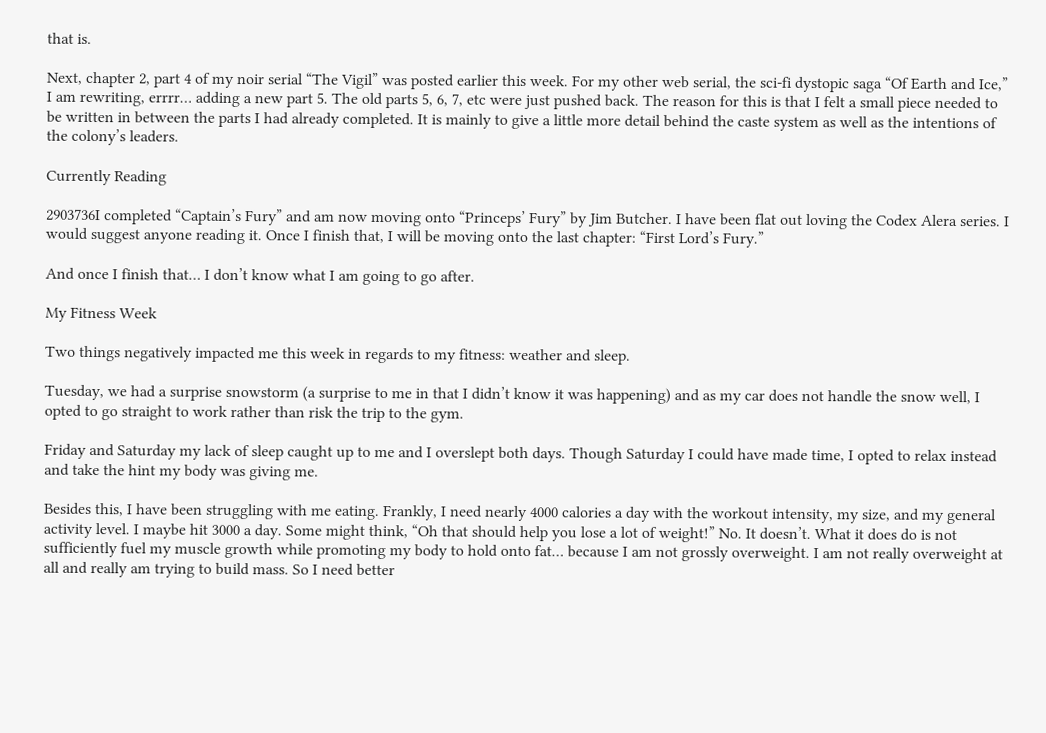that is.

Next, chapter 2, part 4 of my noir serial “The Vigil” was posted earlier this week. For my other web serial, the sci-fi dystopic saga “Of Earth and Ice,” I am rewriting, errrr… adding a new part 5. The old parts 5, 6, 7, etc were just pushed back. The reason for this is that I felt a small piece needed to be written in between the parts I had already completed. It is mainly to give a little more detail behind the caste system as well as the intentions of the colony’s leaders.

Currently Reading

2903736I completed “Captain’s Fury” and am now moving onto “Princeps’ Fury” by Jim Butcher. I have been flat out loving the Codex Alera series. I would suggest anyone reading it. Once I finish that, I will be moving onto the last chapter: “First Lord’s Fury.”

And once I finish that… I don’t know what I am going to go after.

My Fitness Week

Two things negatively impacted me this week in regards to my fitness: weather and sleep.

Tuesday, we had a surprise snowstorm (a surprise to me in that I didn’t know it was happening) and as my car does not handle the snow well, I opted to go straight to work rather than risk the trip to the gym.

Friday and Saturday my lack of sleep caught up to me and I overslept both days. Though Saturday I could have made time, I opted to relax instead and take the hint my body was giving me.

Besides this, I have been struggling with me eating. Frankly, I need nearly 4000 calories a day with the workout intensity, my size, and my general activity level. I maybe hit 3000 a day. Some might think, “Oh that should help you lose a lot of weight!” No. It doesn’t. What it does do is not sufficiently fuel my muscle growth while promoting my body to hold onto fat… because I am not grossly overweight. I am not really overweight at all and really am trying to build mass. So I need better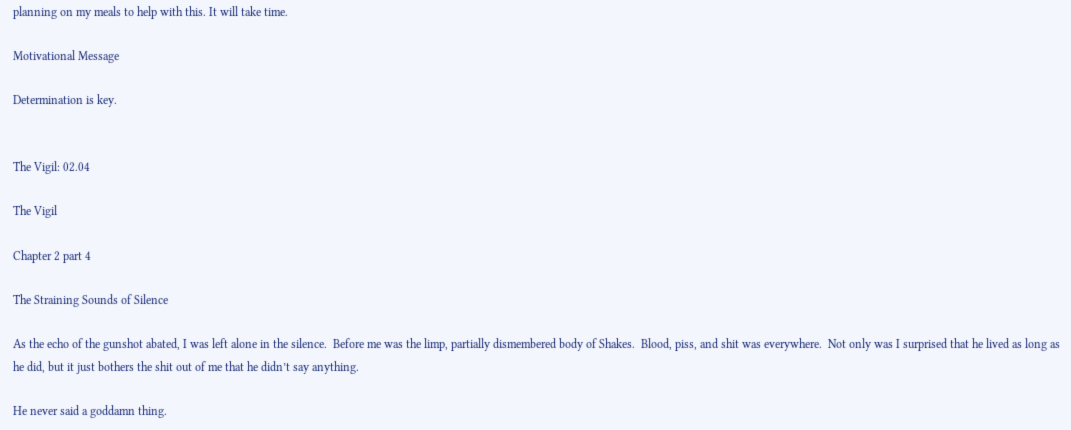planning on my meals to help with this. It will take time.

Motivational Message

Determination is key.


The Vigil: 02.04

The Vigil

Chapter 2 part 4

The Straining Sounds of Silence

As the echo of the gunshot abated, I was left alone in the silence.  Before me was the limp, partially dismembered body of Shakes.  Blood, piss, and shit was everywhere.  Not only was I surprised that he lived as long as he did, but it just bothers the shit out of me that he didn’t say anything.

He never said a goddamn thing.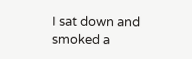I sat down and smoked a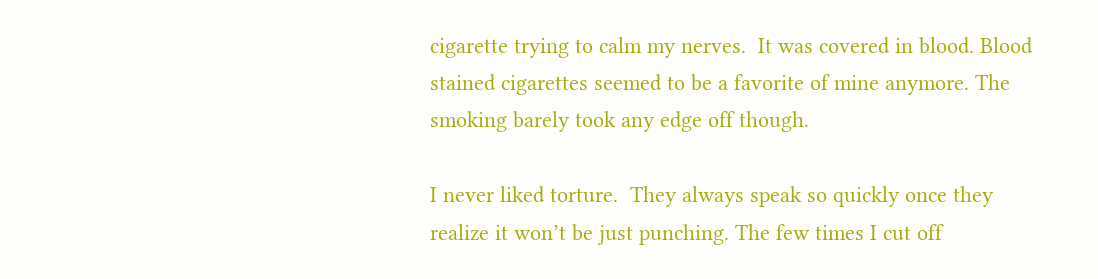cigarette trying to calm my nerves.  It was covered in blood. Blood stained cigarettes seemed to be a favorite of mine anymore. The smoking barely took any edge off though.

I never liked torture.  They always speak so quickly once they realize it won’t be just punching. The few times I cut off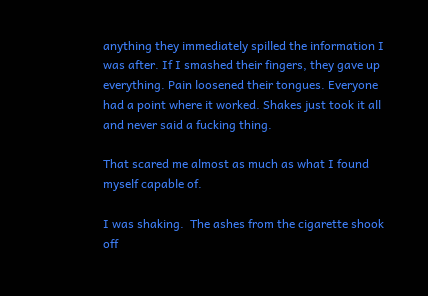anything they immediately spilled the information I was after. If I smashed their fingers, they gave up everything. Pain loosened their tongues. Everyone had a point where it worked. Shakes just took it all and never said a fucking thing.

That scared me almost as much as what I found myself capable of.

I was shaking.  The ashes from the cigarette shook off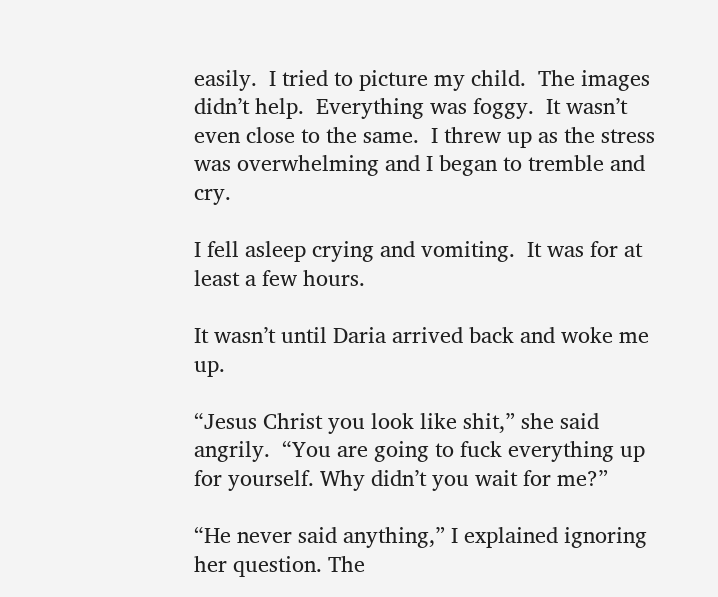easily.  I tried to picture my child.  The images didn’t help.  Everything was foggy.  It wasn’t even close to the same.  I threw up as the stress was overwhelming and I began to tremble and cry.

I fell asleep crying and vomiting.  It was for at least a few hours.

It wasn’t until Daria arrived back and woke me up.

“Jesus Christ you look like shit,” she said angrily.  “You are going to fuck everything up for yourself. Why didn’t you wait for me?”

“He never said anything,” I explained ignoring her question. The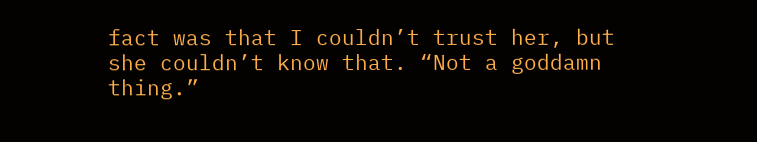fact was that I couldn’t trust her, but she couldn’t know that. “Not a goddamn thing.”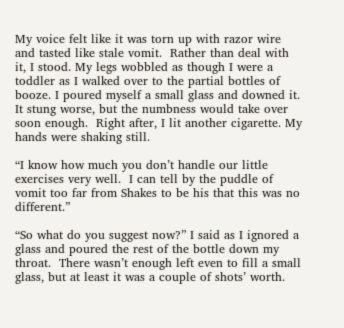My voice felt like it was torn up with razor wire and tasted like stale vomit.  Rather than deal with it, I stood. My legs wobbled as though I were a toddler as I walked over to the partial bottles of booze. I poured myself a small glass and downed it.  It stung worse, but the numbness would take over soon enough.  Right after, I lit another cigarette. My hands were shaking still.

“I know how much you don’t handle our little exercises very well.  I can tell by the puddle of vomit too far from Shakes to be his that this was no different.”

“So what do you suggest now?” I said as I ignored a glass and poured the rest of the bottle down my throat.  There wasn’t enough left even to fill a small glass, but at least it was a couple of shots’ worth.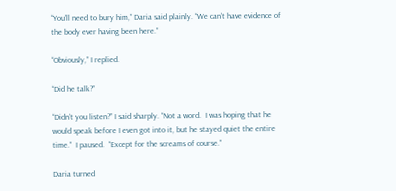“You’ll need to bury him,” Daria said plainly. “We can’t have evidence of the body ever having been here.”

“Obviously,” I replied.

“Did he talk?”

“Didn’t you listen?” I said sharply. “Not a word.  I was hoping that he would speak before I even got into it, but he stayed quiet the entire time.”  I paused.  “Except for the screams of course.”

Daria turned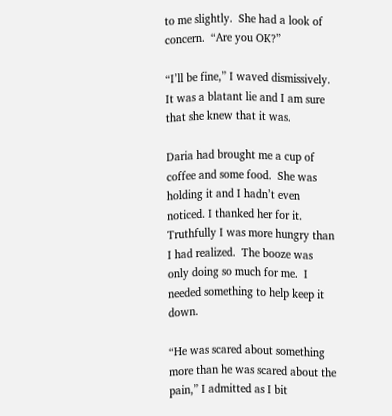to me slightly.  She had a look of concern.  “Are you OK?”

“I’ll be fine,” I waved dismissively. It was a blatant lie and I am sure that she knew that it was.

Daria had brought me a cup of coffee and some food.  She was holding it and I hadn’t even noticed. I thanked her for it. Truthfully I was more hungry than I had realized.  The booze was only doing so much for me.  I needed something to help keep it down.

“He was scared about something more than he was scared about the pain,” I admitted as I bit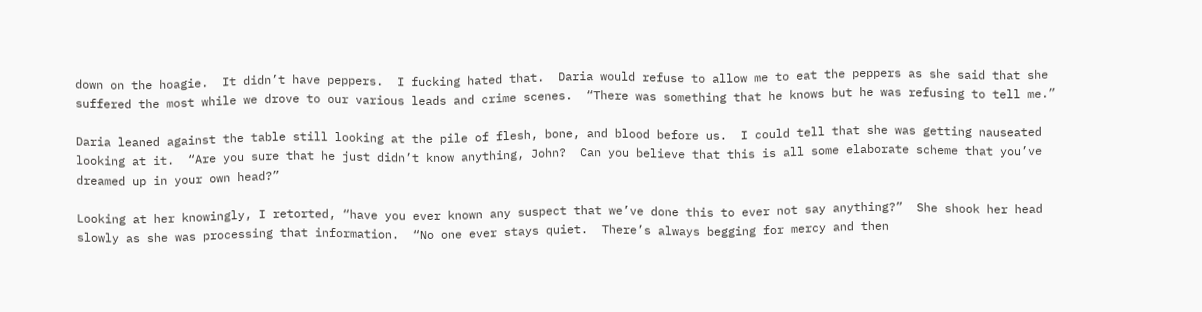down on the hoagie.  It didn’t have peppers.  I fucking hated that.  Daria would refuse to allow me to eat the peppers as she said that she suffered the most while we drove to our various leads and crime scenes.  “There was something that he knows but he was refusing to tell me.”

Daria leaned against the table still looking at the pile of flesh, bone, and blood before us.  I could tell that she was getting nauseated looking at it.  “Are you sure that he just didn’t know anything, John?  Can you believe that this is all some elaborate scheme that you’ve dreamed up in your own head?”

Looking at her knowingly, I retorted, “have you ever known any suspect that we’ve done this to ever not say anything?”  She shook her head slowly as she was processing that information.  “No one ever stays quiet.  There’s always begging for mercy and then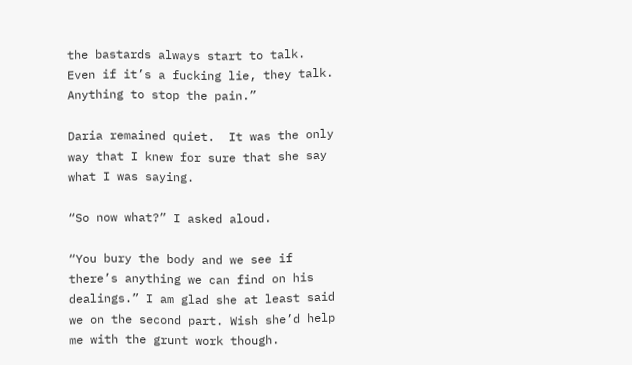the bastards always start to talk.  Even if it’s a fucking lie, they talk.  Anything to stop the pain.”

Daria remained quiet.  It was the only way that I knew for sure that she say what I was saying.

“So now what?” I asked aloud.

“You bury the body and we see if there’s anything we can find on his dealings.” I am glad she at least said we on the second part. Wish she’d help me with the grunt work though.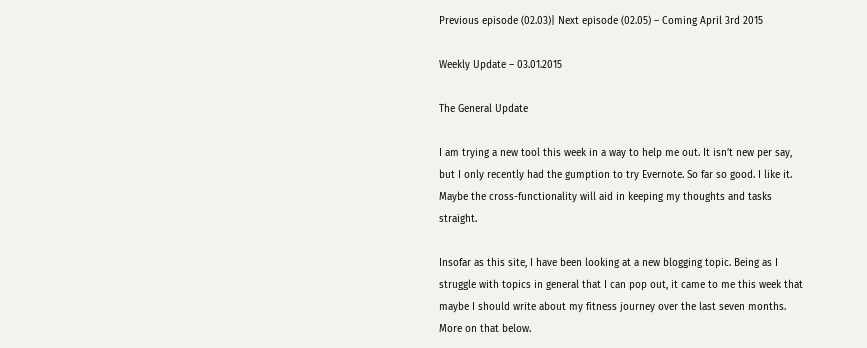Previous episode (02.03)| Next episode (02.05) – Coming April 3rd 2015

Weekly Update – 03.01.2015

The General Update

I am trying a new tool this week in a way to help me out. It isn’t new per say, but I only recently had the gumption to try Evernote. So far so good. I like it. Maybe the cross-functionality will aid in keeping my thoughts and tasks straight.

Insofar as this site, I have been looking at a new blogging topic. Being as I struggle with topics in general that I can pop out, it came to me this week that maybe I should write about my fitness journey over the last seven months. More on that below.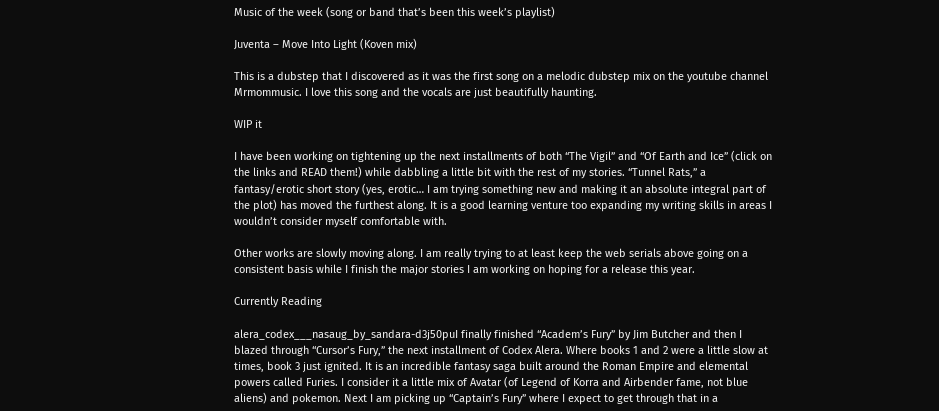Music of the week (song or band that’s been this week’s playlist)

Juventa – Move Into Light (Koven mix)

This is a dubstep that I discovered as it was the first song on a melodic dubstep mix on the youtube channel Mrmommusic. I love this song and the vocals are just beautifully haunting.

WIP it

I have been working on tightening up the next installments of both “The Vigil” and “Of Earth and Ice” (click on the links and READ them!) while dabbling a little bit with the rest of my stories. “Tunnel Rats,” a fantasy/erotic short story (yes, erotic… I am trying something new and making it an absolute integral part of the plot) has moved the furthest along. It is a good learning venture too expanding my writing skills in areas I wouldn’t consider myself comfortable with.

Other works are slowly moving along. I am really trying to at least keep the web serials above going on a consistent basis while I finish the major stories I am working on hoping for a release this year.

Currently Reading

alera_codex___nasaug_by_sandara-d3j50puI finally finished “Academ’s Fury” by Jim Butcher and then I blazed through “Cursor’s Fury,” the next installment of Codex Alera. Where books 1 and 2 were a little slow at times, book 3 just ignited. It is an incredible fantasy saga built around the Roman Empire and elemental powers called Furies. I consider it a little mix of Avatar (of Legend of Korra and Airbender fame, not blue aliens) and pokemon. Next I am picking up “Captain’s Fury” where I expect to get through that in a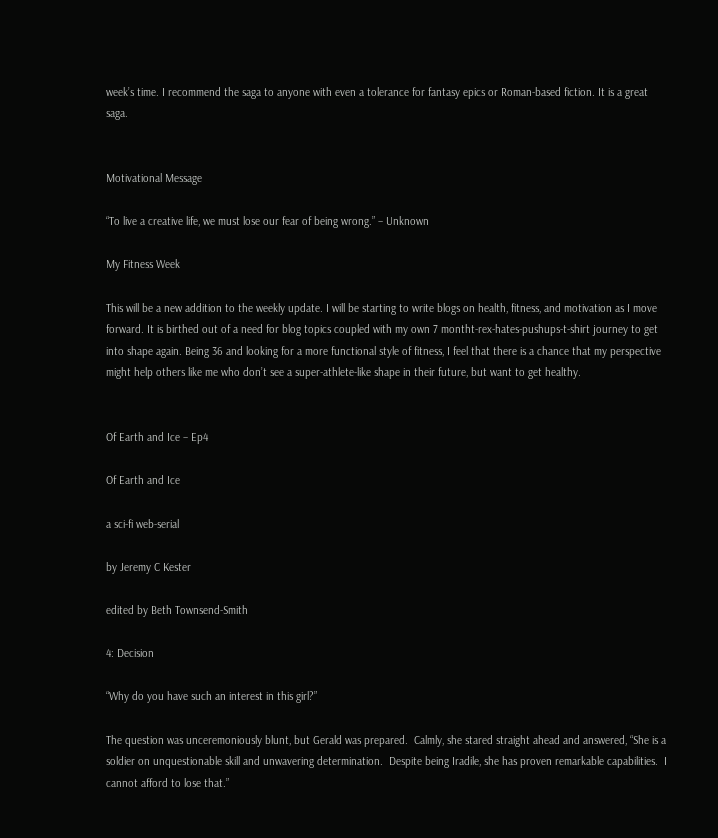week’s time. I recommend the saga to anyone with even a tolerance for fantasy epics or Roman-based fiction. It is a great saga.


Motivational Message

“To live a creative life, we must lose our fear of being wrong.” – Unknown

My Fitness Week

This will be a new addition to the weekly update. I will be starting to write blogs on health, fitness, and motivation as I move forward. It is birthed out of a need for blog topics coupled with my own 7 montht-rex-hates-pushups-t-shirt journey to get into shape again. Being 36 and looking for a more functional style of fitness, I feel that there is a chance that my perspective might help others like me who don’t see a super-athlete-like shape in their future, but want to get healthy.


Of Earth and Ice – Ep4

Of Earth and Ice

a sci-fi web-serial

by Jeremy C Kester

edited by Beth Townsend-Smith

4: Decision

“Why do you have such an interest in this girl?”

The question was unceremoniously blunt, but Gerald was prepared.  Calmly, she stared straight ahead and answered, “She is a soldier on unquestionable skill and unwavering determination.  Despite being Iradile, she has proven remarkable capabilities.  I cannot afford to lose that.”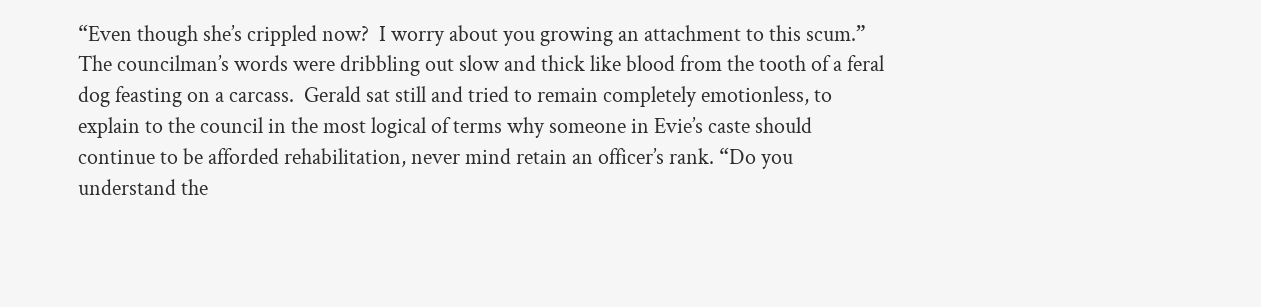“Even though she’s crippled now?  I worry about you growing an attachment to this scum.”  The councilman’s words were dribbling out slow and thick like blood from the tooth of a feral dog feasting on a carcass.  Gerald sat still and tried to remain completely emotionless, to explain to the council in the most logical of terms why someone in Evie’s caste should continue to be afforded rehabilitation, never mind retain an officer’s rank. “Do you understand the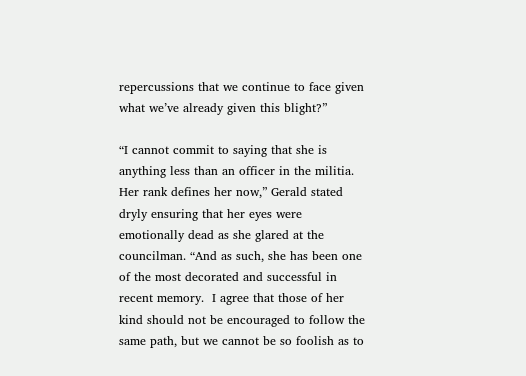repercussions that we continue to face given what we’ve already given this blight?”

“I cannot commit to saying that she is anything less than an officer in the militia.  Her rank defines her now,” Gerald stated dryly ensuring that her eyes were emotionally dead as she glared at the councilman. “And as such, she has been one of the most decorated and successful in recent memory.  I agree that those of her kind should not be encouraged to follow the same path, but we cannot be so foolish as to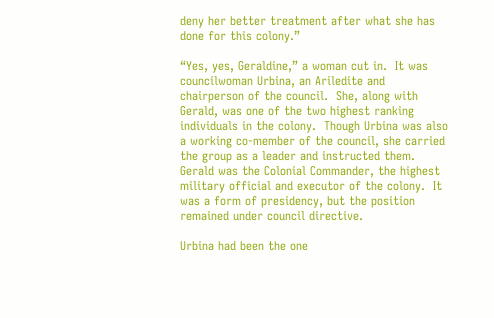deny her better treatment after what she has done for this colony.”

“Yes, yes, Geraldine,” a woman cut in.  It was councilwoman Urbina, an Ariledite and chairperson of the council.  She, along with Gerald, was one of the two highest ranking individuals in the colony.  Though Urbina was also a working co-member of the council, she carried the group as a leader and instructed them.  Gerald was the Colonial Commander, the highest military official and executor of the colony.  It was a form of presidency, but the position remained under council directive.

Urbina had been the one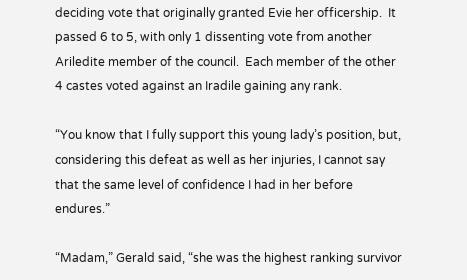deciding vote that originally granted Evie her officership.  It passed 6 to 5, with only 1 dissenting vote from another Ariledite member of the council.  Each member of the other 4 castes voted against an Iradile gaining any rank.

“You know that I fully support this young lady’s position, but, considering this defeat as well as her injuries, I cannot say that the same level of confidence I had in her before endures.”

“Madam,” Gerald said, “she was the highest ranking survivor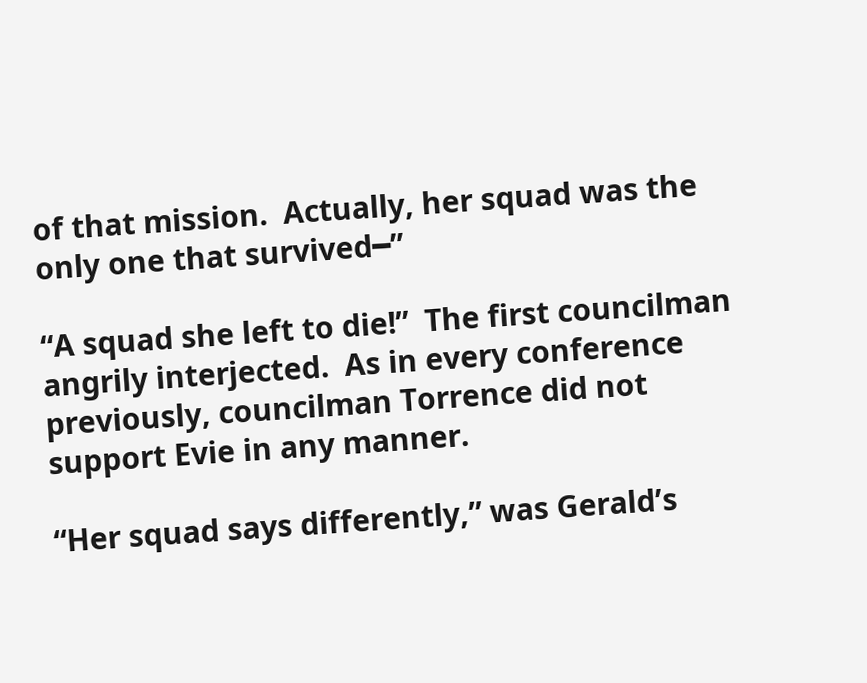of that mission.  Actually, her squad was the only one that survived━”

“A squad she left to die!”  The first councilman angrily interjected.  As in every conference previously, councilman Torrence did not support Evie in any manner.

“Her squad says differently,” was Gerald’s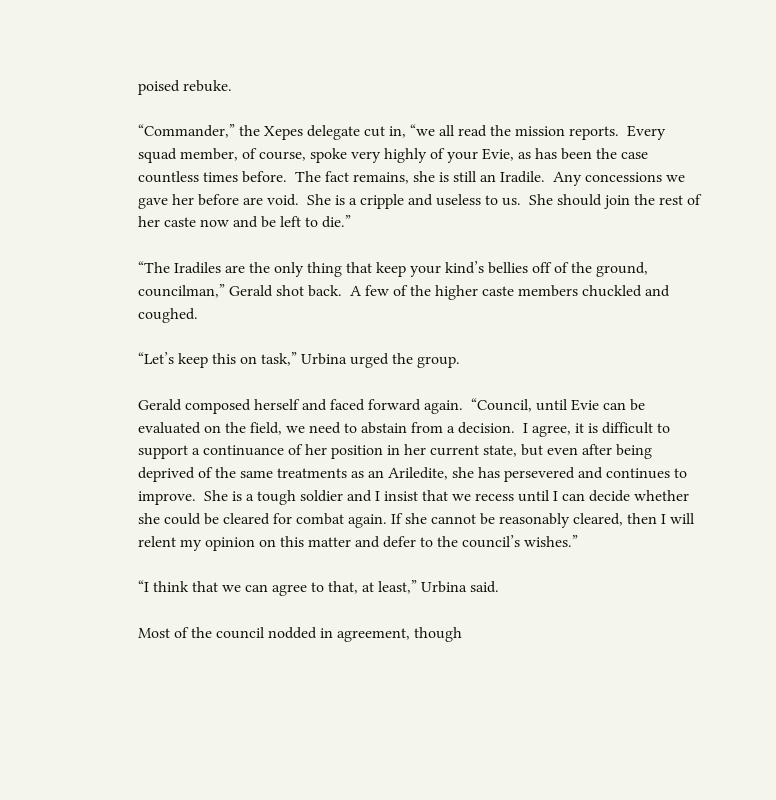poised rebuke.

“Commander,” the Xepes delegate cut in, “we all read the mission reports.  Every squad member, of course, spoke very highly of your Evie, as has been the case countless times before.  The fact remains, she is still an Iradile.  Any concessions we gave her before are void.  She is a cripple and useless to us.  She should join the rest of her caste now and be left to die.”

“The Iradiles are the only thing that keep your kind’s bellies off of the ground, councilman,” Gerald shot back.  A few of the higher caste members chuckled and coughed.

“Let’s keep this on task,” Urbina urged the group.

Gerald composed herself and faced forward again.  “Council, until Evie can be evaluated on the field, we need to abstain from a decision.  I agree, it is difficult to support a continuance of her position in her current state, but even after being deprived of the same treatments as an Ariledite, she has persevered and continues to improve.  She is a tough soldier and I insist that we recess until I can decide whether she could be cleared for combat again. If she cannot be reasonably cleared, then I will relent my opinion on this matter and defer to the council’s wishes.”

“I think that we can agree to that, at least,” Urbina said.

Most of the council nodded in agreement, though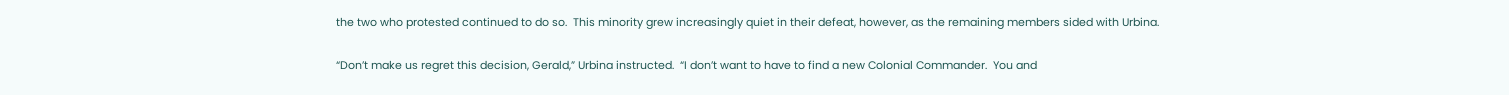the two who protested continued to do so.  This minority grew increasingly quiet in their defeat, however, as the remaining members sided with Urbina.

“Don’t make us regret this decision, Gerald,” Urbina instructed.  “I don’t want to have to find a new Colonial Commander.  You and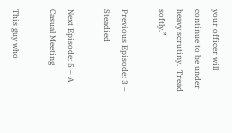your officer will continue to be under heavy scrutiny.  Tread softly.”

Previous Episode: 3 – Steadied

Next Episode: 5 – A Casual Meeting

This guy who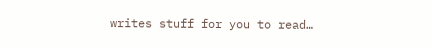writes stuff for you to read…